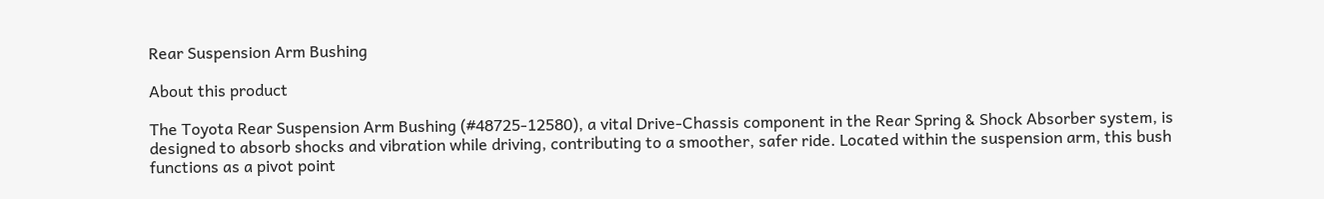Rear Suspension Arm Bushing

About this product

The Toyota Rear Suspension Arm Bushing (#48725-12580), a vital Drive-Chassis component in the Rear Spring & Shock Absorber system, is designed to absorb shocks and vibration while driving, contributing to a smoother, safer ride. Located within the suspension arm, this bush functions as a pivot point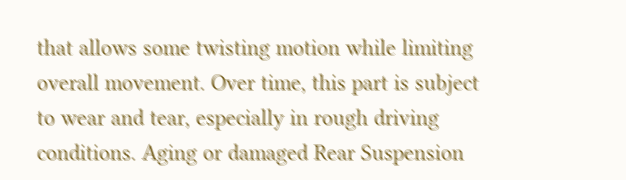that allows some twisting motion while limiting overall movement. Over time, this part is subject to wear and tear, especially in rough driving conditions. Aging or damaged Rear Suspension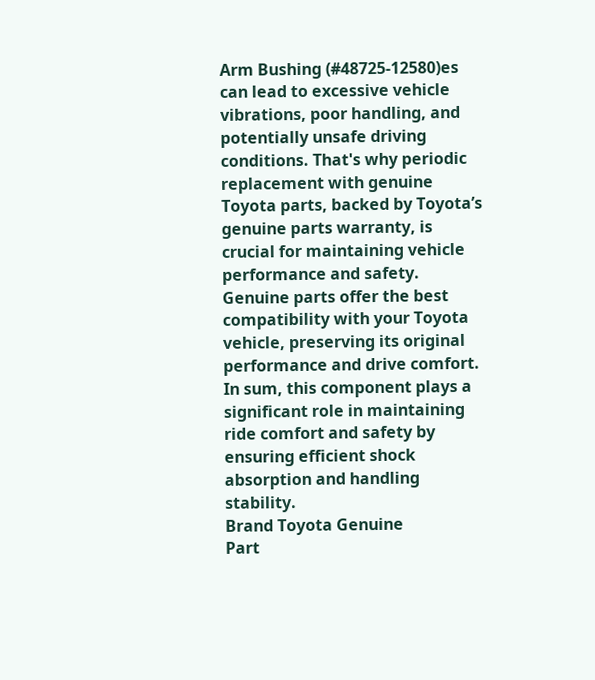Arm Bushing (#48725-12580)es can lead to excessive vehicle vibrations, poor handling, and potentially unsafe driving conditions. That's why periodic replacement with genuine Toyota parts, backed by Toyota’s genuine parts warranty, is crucial for maintaining vehicle performance and safety. Genuine parts offer the best compatibility with your Toyota vehicle, preserving its original performance and drive comfort. In sum, this component plays a significant role in maintaining ride comfort and safety by ensuring efficient shock absorption and handling stability.
Brand Toyota Genuine
Part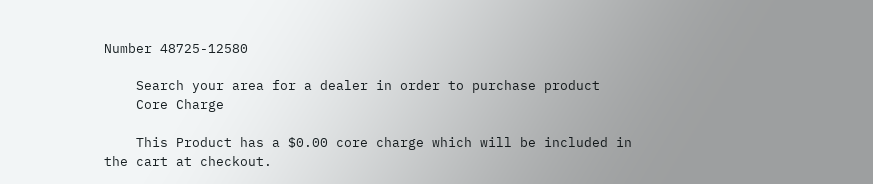Number 48725-12580

    Search your area for a dealer in order to purchase product
    Core Charge

    This Product has a $0.00 core charge which will be included in the cart at checkout.